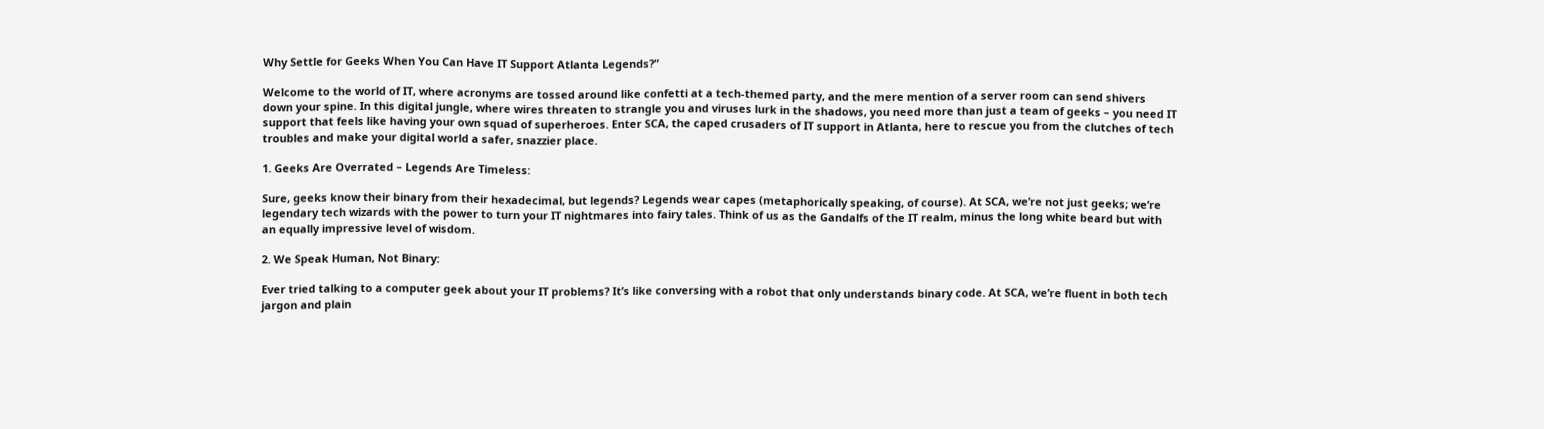Why Settle for Geeks When You Can Have IT Support Atlanta Legends?”

Welcome to the world of IT, where acronyms are tossed around like confetti at a tech-themed party, and the mere mention of a server room can send shivers down your spine. In this digital jungle, where wires threaten to strangle you and viruses lurk in the shadows, you need more than just a team of geeks – you need IT support that feels like having your own squad of superheroes. Enter SCA, the caped crusaders of IT support in Atlanta, here to rescue you from the clutches of tech troubles and make your digital world a safer, snazzier place.

1. Geeks Are Overrated – Legends Are Timeless:

Sure, geeks know their binary from their hexadecimal, but legends? Legends wear capes (metaphorically speaking, of course). At SCA, we’re not just geeks; we’re legendary tech wizards with the power to turn your IT nightmares into fairy tales. Think of us as the Gandalfs of the IT realm, minus the long white beard but with an equally impressive level of wisdom.

2. We Speak Human, Not Binary:

Ever tried talking to a computer geek about your IT problems? It’s like conversing with a robot that only understands binary code. At SCA, we’re fluent in both tech jargon and plain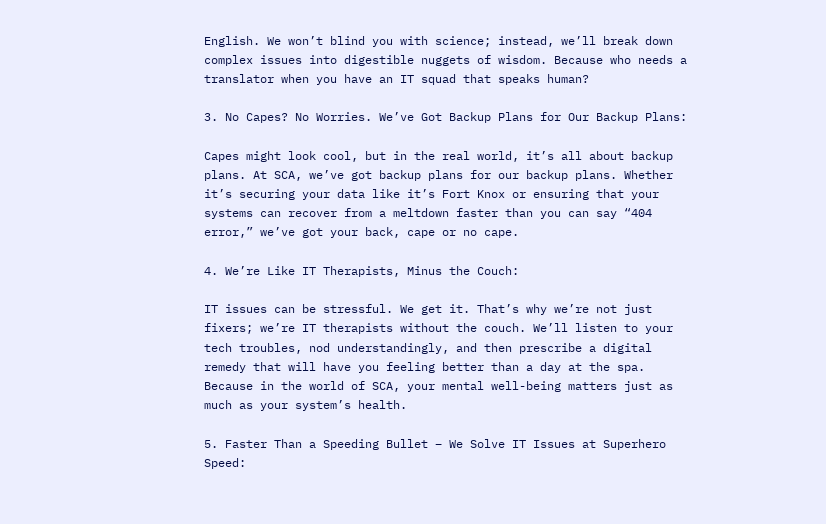English. We won’t blind you with science; instead, we’ll break down complex issues into digestible nuggets of wisdom. Because who needs a translator when you have an IT squad that speaks human?

3. No Capes? No Worries. We’ve Got Backup Plans for Our Backup Plans:

Capes might look cool, but in the real world, it’s all about backup plans. At SCA, we’ve got backup plans for our backup plans. Whether it’s securing your data like it’s Fort Knox or ensuring that your systems can recover from a meltdown faster than you can say “404 error,” we’ve got your back, cape or no cape.

4. We’re Like IT Therapists, Minus the Couch:

IT issues can be stressful. We get it. That’s why we’re not just fixers; we’re IT therapists without the couch. We’ll listen to your tech troubles, nod understandingly, and then prescribe a digital remedy that will have you feeling better than a day at the spa. Because in the world of SCA, your mental well-being matters just as much as your system’s health.

5. Faster Than a Speeding Bullet – We Solve IT Issues at Superhero Speed: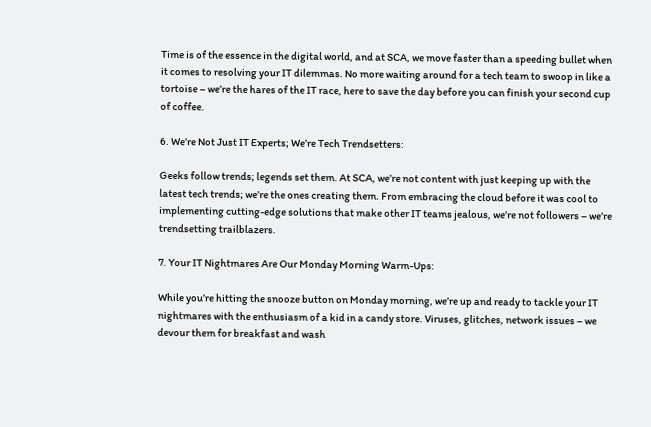Time is of the essence in the digital world, and at SCA, we move faster than a speeding bullet when it comes to resolving your IT dilemmas. No more waiting around for a tech team to swoop in like a tortoise – we’re the hares of the IT race, here to save the day before you can finish your second cup of coffee.

6. We’re Not Just IT Experts; We’re Tech Trendsetters:

Geeks follow trends; legends set them. At SCA, we’re not content with just keeping up with the latest tech trends; we’re the ones creating them. From embracing the cloud before it was cool to implementing cutting-edge solutions that make other IT teams jealous, we’re not followers – we’re trendsetting trailblazers.

7. Your IT Nightmares Are Our Monday Morning Warm-Ups:

While you’re hitting the snooze button on Monday morning, we’re up and ready to tackle your IT nightmares with the enthusiasm of a kid in a candy store. Viruses, glitches, network issues – we devour them for breakfast and wash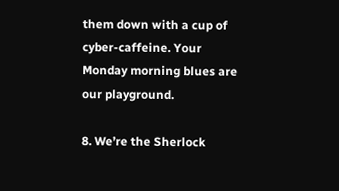them down with a cup of cyber-caffeine. Your Monday morning blues are our playground.

8. We’re the Sherlock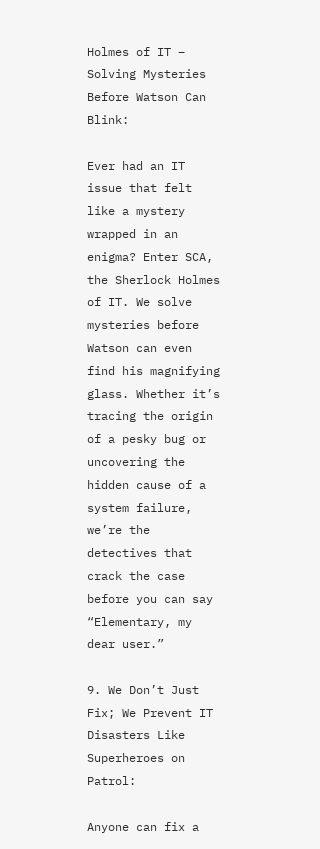Holmes of IT – Solving Mysteries Before Watson Can Blink:

Ever had an IT issue that felt like a mystery wrapped in an enigma? Enter SCA, the Sherlock Holmes of IT. We solve mysteries before Watson can even find his magnifying glass. Whether it’s tracing the origin of a pesky bug or uncovering the hidden cause of a system failure, we’re the detectives that crack the case before you can say “Elementary, my dear user.”

9. We Don’t Just Fix; We Prevent IT Disasters Like Superheroes on Patrol:

Anyone can fix a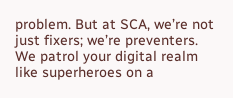problem. But at SCA, we’re not just fixers; we’re preventers. We patrol your digital realm like superheroes on a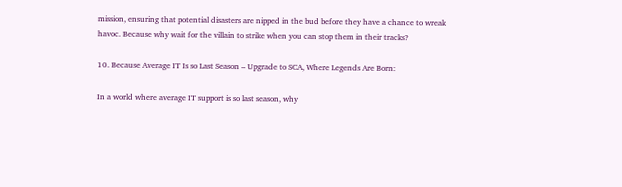mission, ensuring that potential disasters are nipped in the bud before they have a chance to wreak havoc. Because why wait for the villain to strike when you can stop them in their tracks?

10. Because Average IT Is so Last Season – Upgrade to SCA, Where Legends Are Born:

In a world where average IT support is so last season, why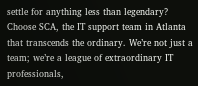settle for anything less than legendary? Choose SCA, the IT support team in Atlanta that transcends the ordinary. We’re not just a team; we’re a league of extraordinary IT professionals,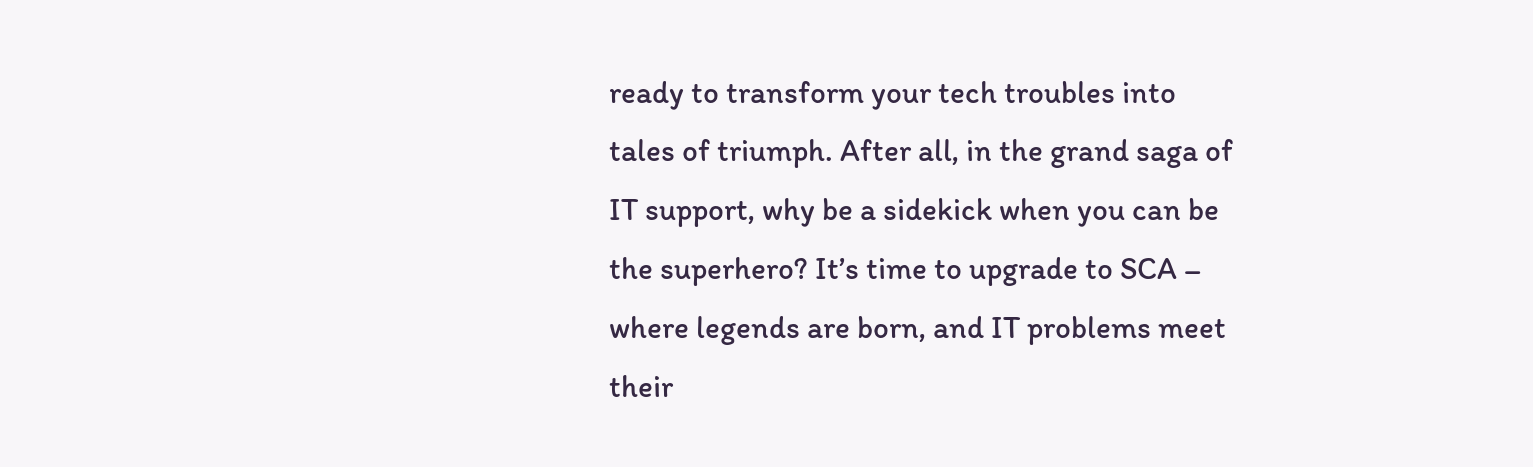ready to transform your tech troubles into tales of triumph. After all, in the grand saga of IT support, why be a sidekick when you can be the superhero? It’s time to upgrade to SCA – where legends are born, and IT problems meet their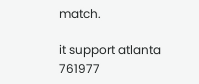match.

it support atlanta 761977